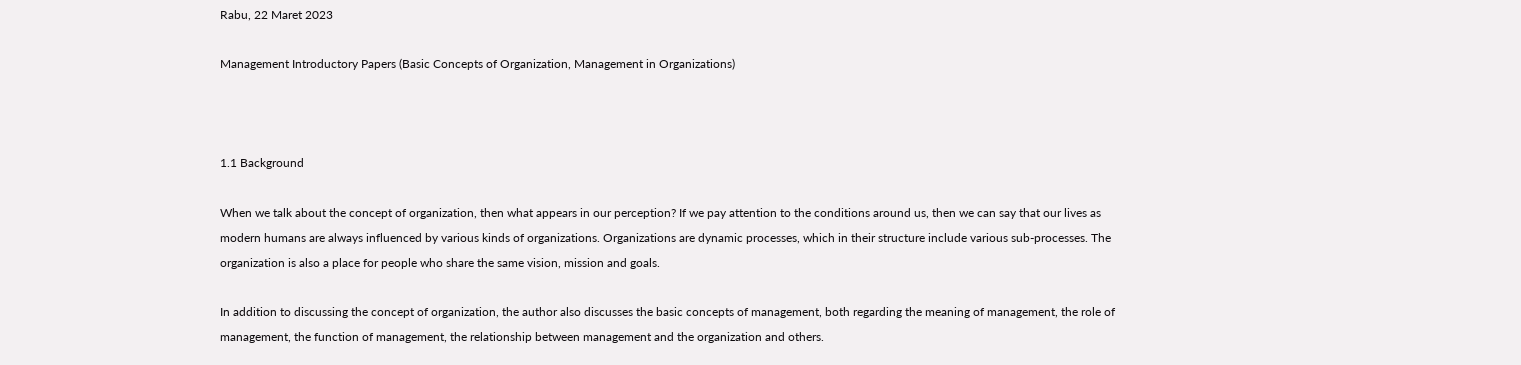Rabu, 22 Maret 2023

Management Introductory Papers (Basic Concepts of Organization, Management in Organizations)



1.1 Background

When we talk about the concept of organization, then what appears in our perception? If we pay attention to the conditions around us, then we can say that our lives as modern humans are always influenced by various kinds of organizations. Organizations are dynamic processes, which in their structure include various sub-processes. The organization is also a place for people who share the same vision, mission and goals.

In addition to discussing the concept of organization, the author also discusses the basic concepts of management, both regarding the meaning of management, the role of management, the function of management, the relationship between management and the organization and others.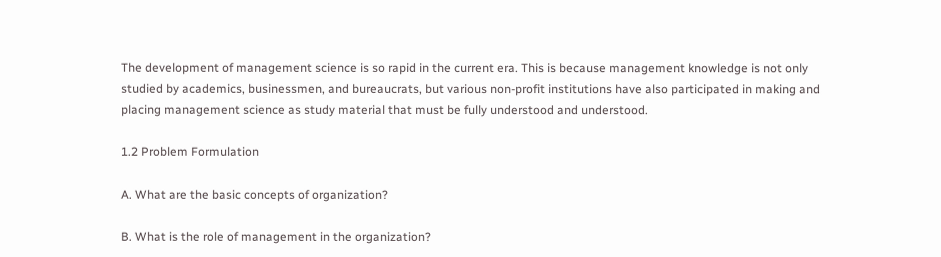The development of management science is so rapid in the current era. This is because management knowledge is not only studied by academics, businessmen, and bureaucrats, but various non-profit institutions have also participated in making and placing management science as study material that must be fully understood and understood.

1.2 Problem Formulation

A. What are the basic concepts of organization?

B. What is the role of management in the organization?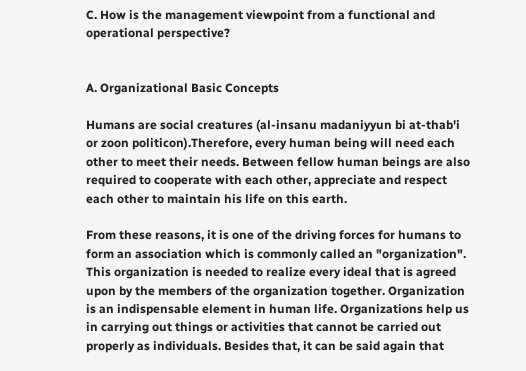C. How is the management viewpoint from a functional and operational perspective?


A. Organizational Basic Concepts

Humans are social creatures (al-insanu madaniyyun bi at-thab'i or zoon politicon).Therefore, every human being will need each other to meet their needs. Between fellow human beings are also required to cooperate with each other, appreciate and respect each other to maintain his life on this earth.

From these reasons, it is one of the driving forces for humans to form an association which is commonly called an "organization". This organization is needed to realize every ideal that is agreed upon by the members of the organization together. Organization is an indispensable element in human life. Organizations help us in carrying out things or activities that cannot be carried out properly as individuals. Besides that, it can be said again that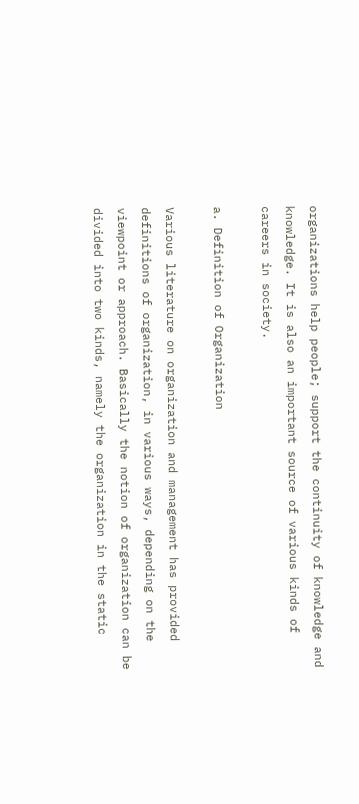organizations help people; support the continuity of knowledge and knowledge. It is also an important source of various kinds of careers in society.

a. Definition of Organization

Various literature on organization and management has provided definitions of organization, in various ways, depending on the viewpoint or approach. Basically the notion of organization can be divided into two kinds, namely the organization in the static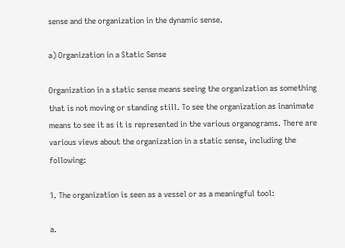sense and the organization in the dynamic sense.

a) Organization in a Static Sense

Organization in a static sense means seeing the organization as something that is not moving or standing still. To see the organization as inanimate means to see it as it is represented in the various organograms. There are various views about the organization in a static sense, including the following:

1. The organization is seen as a vessel or as a meaningful tool:

a.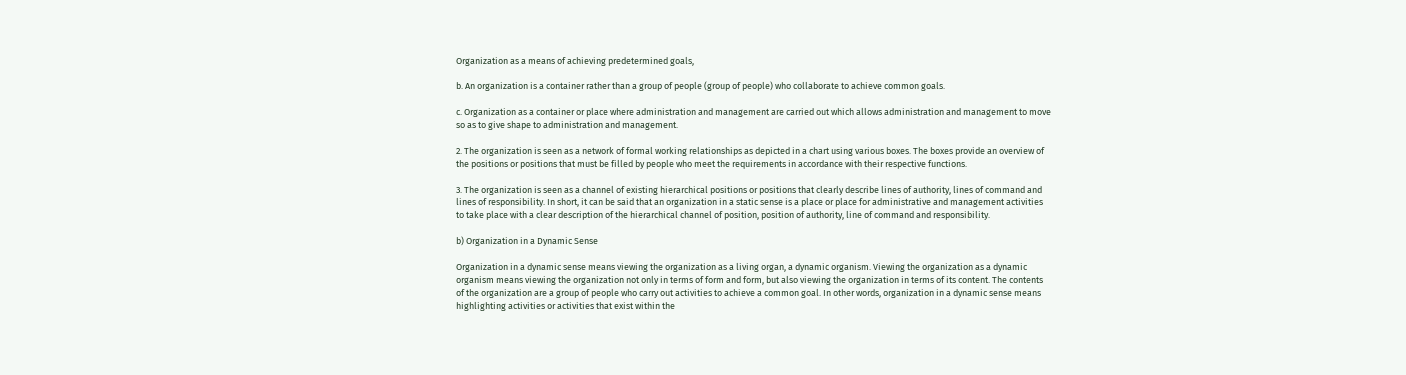Organization as a means of achieving predetermined goals,

b. An organization is a container rather than a group of people (group of people) who collaborate to achieve common goals.

c. Organization as a container or place where administration and management are carried out which allows administration and management to move so as to give shape to administration and management.

2. The organization is seen as a network of formal working relationships as depicted in a chart using various boxes. The boxes provide an overview of the positions or positions that must be filled by people who meet the requirements in accordance with their respective functions.

3. The organization is seen as a channel of existing hierarchical positions or positions that clearly describe lines of authority, lines of command and lines of responsibility. In short, it can be said that an organization in a static sense is a place or place for administrative and management activities to take place with a clear description of the hierarchical channel of position, position of authority, line of command and responsibility.

b) Organization in a Dynamic Sense

Organization in a dynamic sense means viewing the organization as a living organ, a dynamic organism. Viewing the organization as a dynamic organism means viewing the organization not only in terms of form and form, but also viewing the organization in terms of its content. The contents of the organization are a group of people who carry out activities to achieve a common goal. In other words, organization in a dynamic sense means highlighting activities or activities that exist within the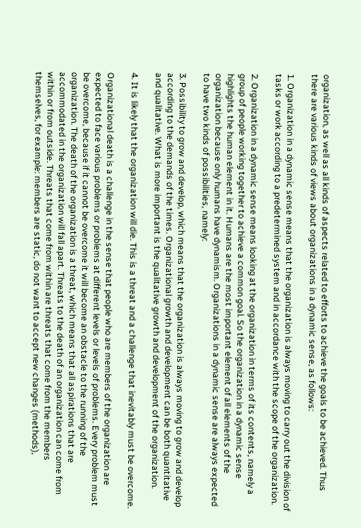organization, as well as all kinds of aspects related to efforts to achieve the goals to be achieved. Thus there are various kinds of views about organizations in a dynamic sense, as follows:

1. Organization in a dynamic sense means that the organization is always moving to carry out the division of tasks or work according to a predetermined system and in accordance with the scope of the organization.

2. Organization in a dynamic sense means looking at the organization in terms of its contents, namely a group of people working together to achieve a common goal. So the organization in a dynamic sense highlights the human element in it. Humans are the most important element of all elements of the organization because only humans have dynamism. Organizations in a dynamic sense are always expected to have two kinds of possibilities, namely:

3. Possibility to grow and develop, which means that the organization is always moving to grow and develop according to the demands of the times. Organizational growth and development can be both quantitative and qualitative. What is more important is the qualitative growth and development of the organization.

4. It is likely that the organization will die. This is a threat and a challenge that inevitably must be overcome.

Organizational death is a challenge in the sense that people who are members of the organization are expected to face various problems or problems at different levels or levels of problems. Every problem must be overcome, because if it cannot be overcome it will become an obstacle to the running of the organization. The death of the organization is a threat, which means that all aspirations that are accommodated in the organization will fall apart. Threats to the death of an organization can come from within or from outside. Threats that come from within are threats that come from the members themselves, for example: members are static, do not want to accept new changes (methods),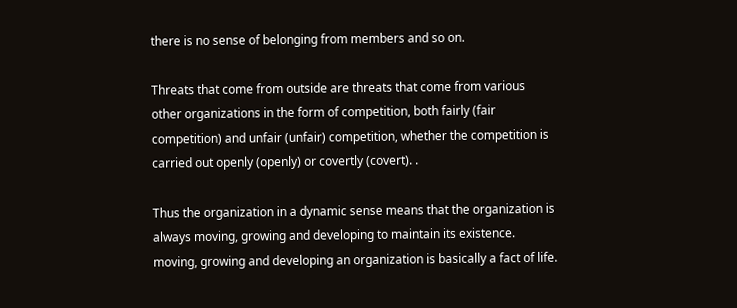there is no sense of belonging from members and so on.

Threats that come from outside are threats that come from various other organizations in the form of competition, both fairly (fair competition) and unfair (unfair) competition, whether the competition is carried out openly (openly) or covertly (covert). .

Thus the organization in a dynamic sense means that the organization is always moving, growing and developing to maintain its existence. moving, growing and developing an organization is basically a fact of life.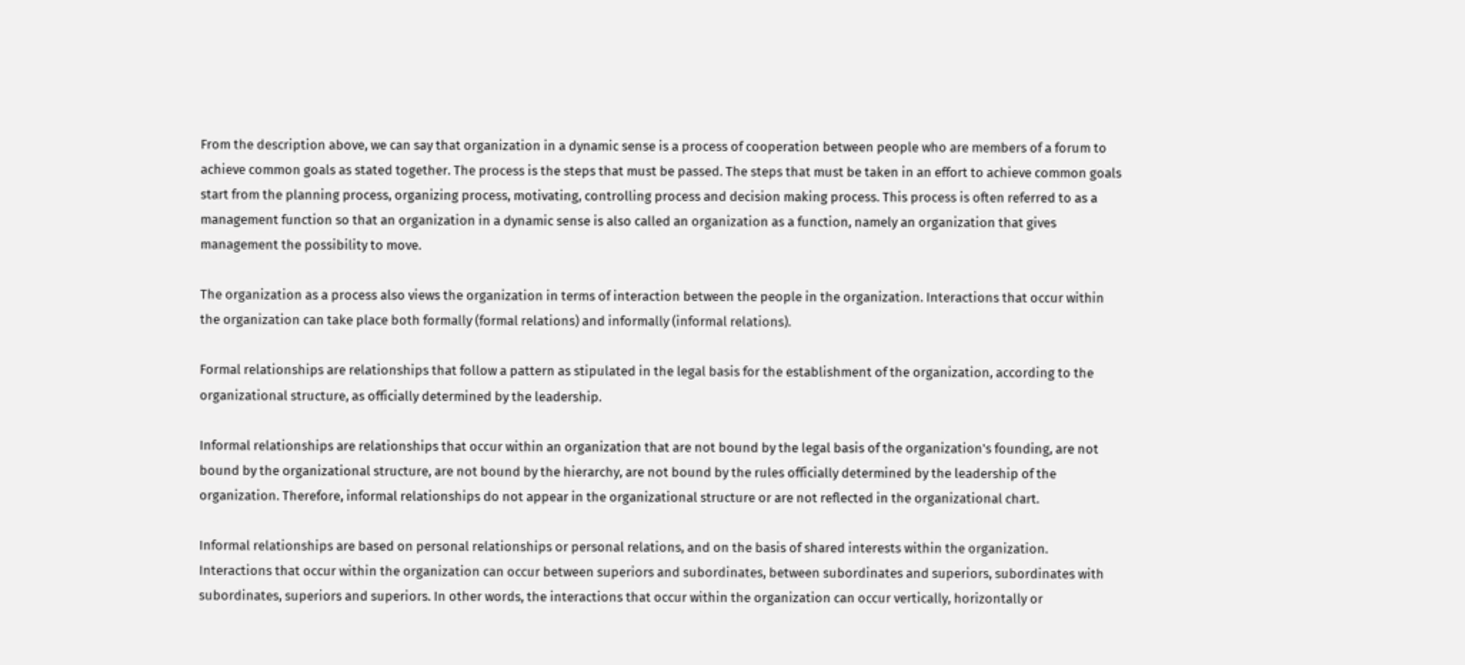From the description above, we can say that organization in a dynamic sense is a process of cooperation between people who are members of a forum to achieve common goals as stated together. The process is the steps that must be passed. The steps that must be taken in an effort to achieve common goals start from the planning process, organizing process, motivating, controlling process and decision making process. This process is often referred to as a management function so that an organization in a dynamic sense is also called an organization as a function, namely an organization that gives management the possibility to move.

The organization as a process also views the organization in terms of interaction between the people in the organization. Interactions that occur within the organization can take place both formally (formal relations) and informally (informal relations).

Formal relationships are relationships that follow a pattern as stipulated in the legal basis for the establishment of the organization, according to the organizational structure, as officially determined by the leadership.

Informal relationships are relationships that occur within an organization that are not bound by the legal basis of the organization's founding, are not bound by the organizational structure, are not bound by the hierarchy, are not bound by the rules officially determined by the leadership of the organization. Therefore, informal relationships do not appear in the organizational structure or are not reflected in the organizational chart.

Informal relationships are based on personal relationships or personal relations, and on the basis of shared interests within the organization. Interactions that occur within the organization can occur between superiors and subordinates, between subordinates and superiors, subordinates with subordinates, superiors and superiors. In other words, the interactions that occur within the organization can occur vertically, horizontally or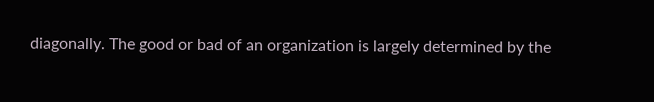diagonally. The good or bad of an organization is largely determined by the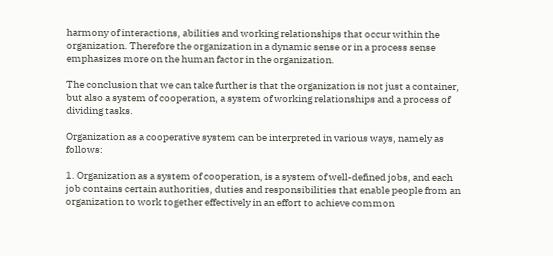harmony of interactions, abilities and working relationships that occur within the organization. Therefore the organization in a dynamic sense or in a process sense emphasizes more on the human factor in the organization.

The conclusion that we can take further is that the organization is not just a container, but also a system of cooperation, a system of working relationships and a process of dividing tasks.

Organization as a cooperative system can be interpreted in various ways, namely as follows:

1. Organization as a system of cooperation, is a system of well-defined jobs, and each job contains certain authorities, duties and responsibilities that enable people from an organization to work together effectively in an effort to achieve common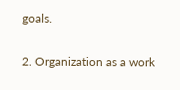goals.

2. Organization as a work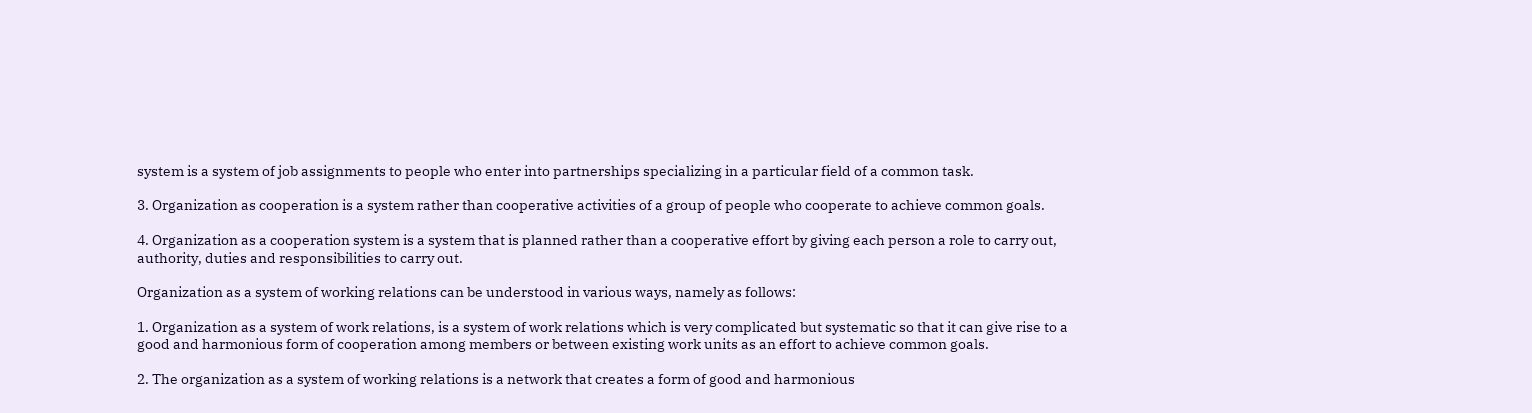system is a system of job assignments to people who enter into partnerships specializing in a particular field of a common task.

3. Organization as cooperation is a system rather than cooperative activities of a group of people who cooperate to achieve common goals.

4. Organization as a cooperation system is a system that is planned rather than a cooperative effort by giving each person a role to carry out, authority, duties and responsibilities to carry out.

Organization as a system of working relations can be understood in various ways, namely as follows:

1. Organization as a system of work relations, is a system of work relations which is very complicated but systematic so that it can give rise to a good and harmonious form of cooperation among members or between existing work units as an effort to achieve common goals.

2. The organization as a system of working relations is a network that creates a form of good and harmonious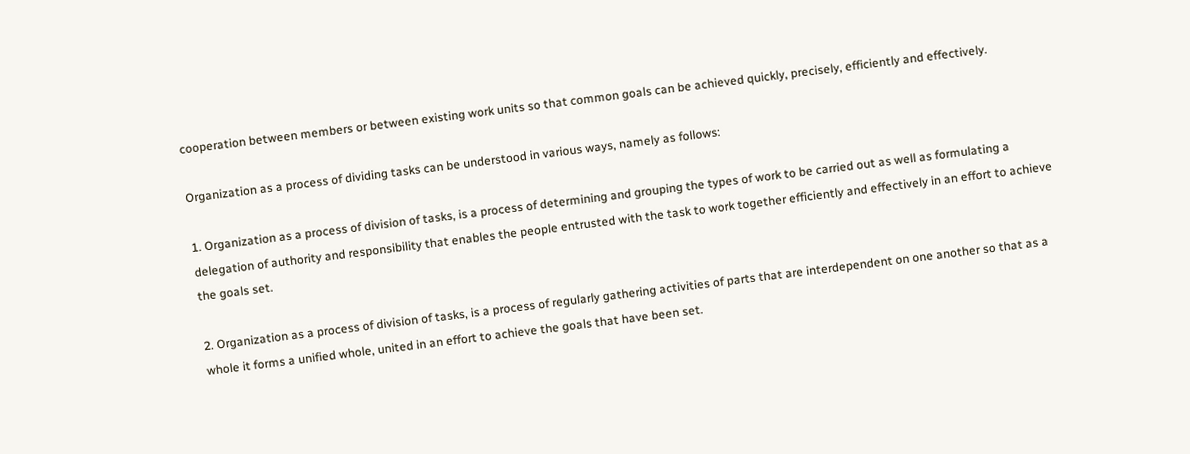cooperation between members or between existing work units so that common goals can be achieved quickly, precisely, efficiently and effectively.

Organization as a process of dividing tasks can be understood in various ways, namely as follows:

1. Organization as a process of division of tasks, is a process of determining and grouping the types of work to be carried out as well as formulating a delegation of authority and responsibility that enables the people entrusted with the task to work together efficiently and effectively in an effort to achieve the goals set.

2. Organization as a process of division of tasks, is a process of regularly gathering activities of parts that are interdependent on one another so that as a whole it forms a unified whole, united in an effort to achieve the goals that have been set.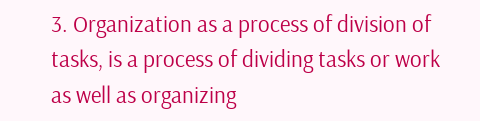3. Organization as a process of division of tasks, is a process of dividing tasks or work as well as organizing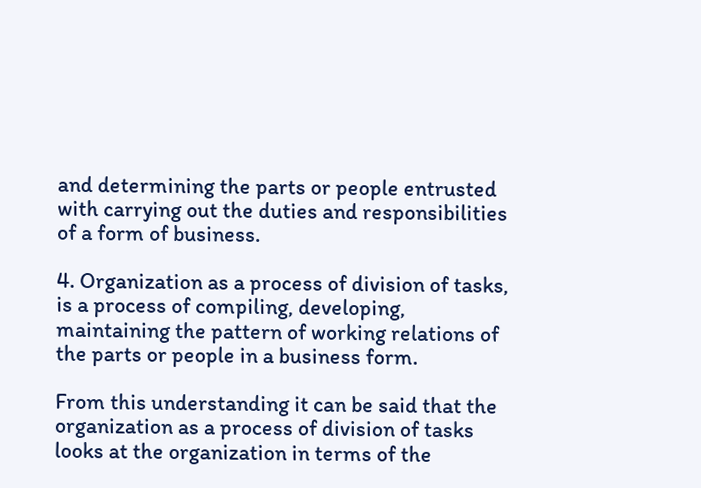and determining the parts or people entrusted with carrying out the duties and responsibilities of a form of business.

4. Organization as a process of division of tasks, is a process of compiling, developing, maintaining the pattern of working relations of the parts or people in a business form.

From this understanding it can be said that the organization as a process of division of tasks looks at the organization in terms of the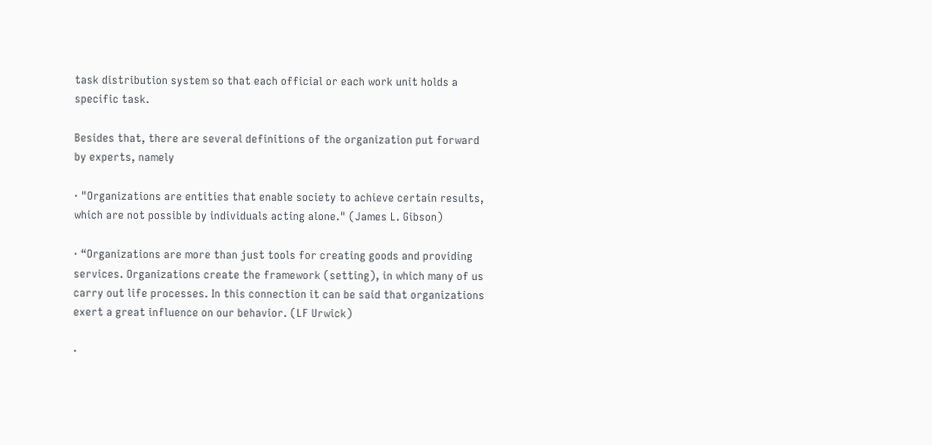task distribution system so that each official or each work unit holds a specific task.

Besides that, there are several definitions of the organization put forward by experts, namely

· "Organizations are entities that enable society to achieve certain results, which are not possible by individuals acting alone." (James L. Gibson)

· “Organizations are more than just tools for creating goods and providing services. Organizations create the framework (setting), in which many of us carry out life processes. In this connection it can be said that organizations exert a great influence on our behavior. (LF Urwick)

·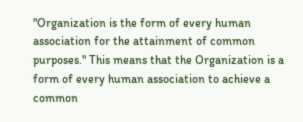"Organization is the form of every human association for the attainment of common purposes." This means that the Organization is a form of every human association to achieve a common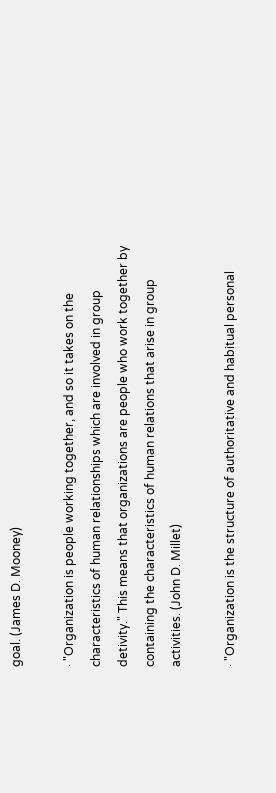goal. (James D. Mooney)

· "Organization is people working together, and so it takes on the characteristics of human relationships which are involved in group detivity." This means that organizations are people who work together by containing the characteristics of human relations that arise in group activities. (John D. Millet)

· "Organization is the structure of authoritative and habitual personal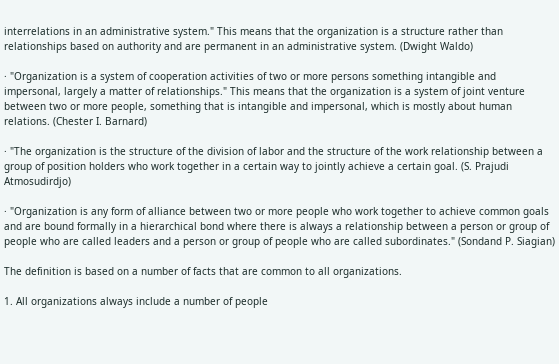interrelations in an administrative system." This means that the organization is a structure rather than relationships based on authority and are permanent in an administrative system. (Dwight Waldo)

· "Organization is a system of cooperation activities of two or more persons something intangible and impersonal, largely a matter of relationships." This means that the organization is a system of joint venture between two or more people, something that is intangible and impersonal, which is mostly about human relations. (Chester I. Barnard)

· "The organization is the structure of the division of labor and the structure of the work relationship between a group of position holders who work together in a certain way to jointly achieve a certain goal. (S. Prajudi Atmosudirdjo)

· "Organization is any form of alliance between two or more people who work together to achieve common goals and are bound formally in a hierarchical bond where there is always a relationship between a person or group of people who are called leaders and a person or group of people who are called subordinates." (Sondand P. Siagian)

The definition is based on a number of facts that are common to all organizations.

1. All organizations always include a number of people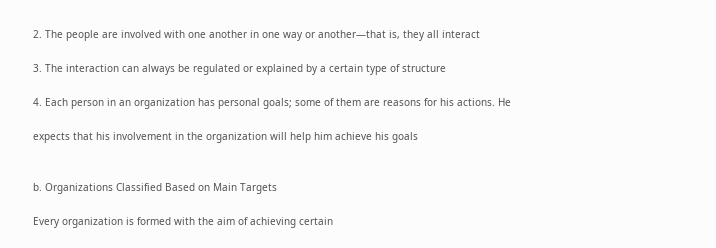2. The people are involved with one another in one way or another—that is, they all interact

3. The interaction can always be regulated or explained by a certain type of structure

4. Each person in an organization has personal goals; some of them are reasons for his actions. He

expects that his involvement in the organization will help him achieve his goals


b. Organizations Classified Based on Main Targets

Every organization is formed with the aim of achieving certain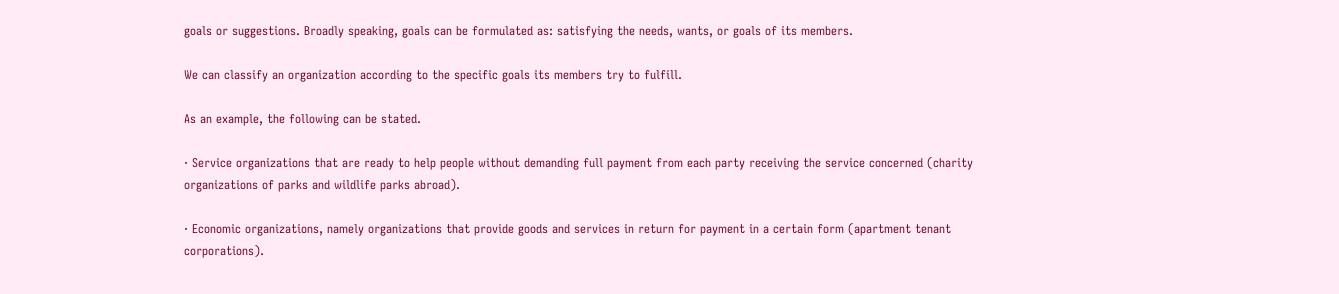goals or suggestions. Broadly speaking, goals can be formulated as: satisfying the needs, wants, or goals of its members.

We can classify an organization according to the specific goals its members try to fulfill.

As an example, the following can be stated.

· Service organizations that are ready to help people without demanding full payment from each party receiving the service concerned (charity organizations of parks and wildlife parks abroad).

· Economic organizations, namely organizations that provide goods and services in return for payment in a certain form (apartment tenant corporations).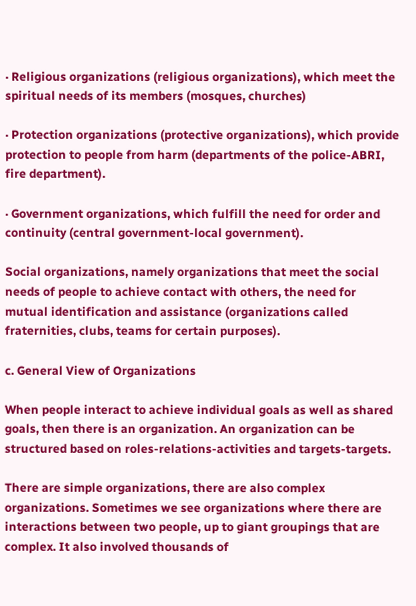· Religious organizations (religious organizations), which meet the spiritual needs of its members (mosques, churches)

· Protection organizations (protective organizations), which provide protection to people from harm (departments of the police-ABRI, fire department).

· Government organizations, which fulfill the need for order and continuity (central government-local government).

Social organizations, namely organizations that meet the social needs of people to achieve contact with others, the need for mutual identification and assistance (organizations called fraternities, clubs, teams for certain purposes).

c. General View of Organizations

When people interact to achieve individual goals as well as shared goals, then there is an organization. An organization can be structured based on roles-relations-activities and targets-targets.

There are simple organizations, there are also complex organizations. Sometimes we see organizations where there are interactions between two people, up to giant groupings that are complex. It also involved thousands of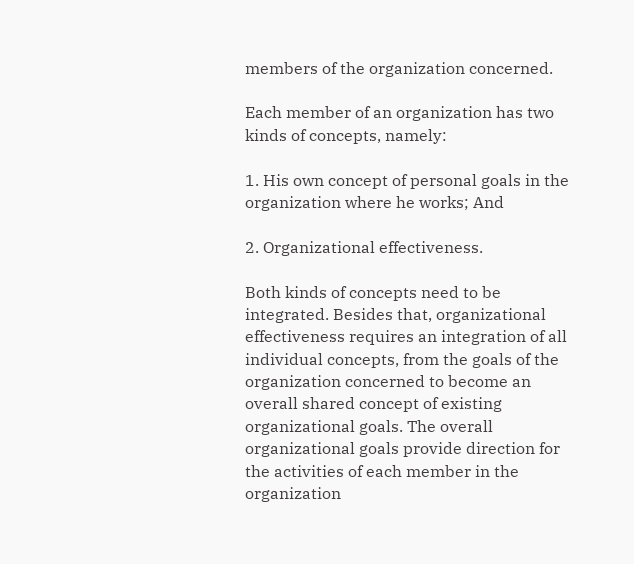members of the organization concerned.

Each member of an organization has two kinds of concepts, namely:

1. His own concept of personal goals in the organization where he works; And

2. Organizational effectiveness.

Both kinds of concepts need to be integrated. Besides that, organizational effectiveness requires an integration of all individual concepts, from the goals of the organization concerned to become an overall shared concept of existing organizational goals. The overall organizational goals provide direction for the activities of each member in the organization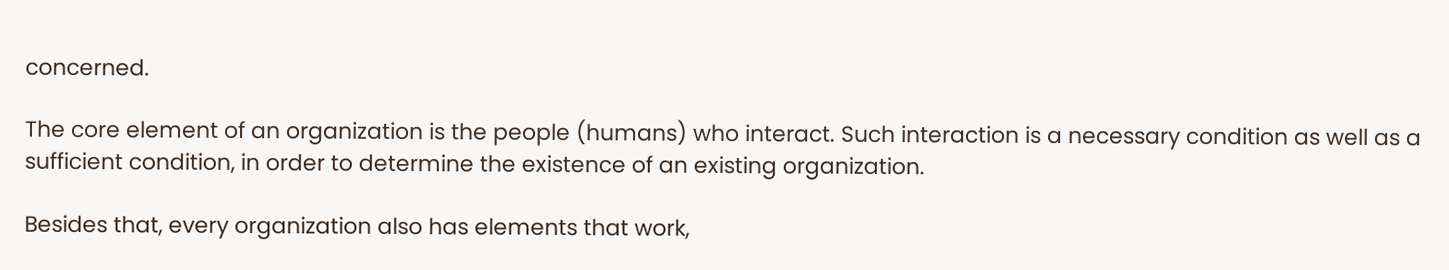concerned.

The core element of an organization is the people (humans) who interact. Such interaction is a necessary condition as well as a sufficient condition, in order to determine the existence of an existing organization.

Besides that, every organization also has elements that work,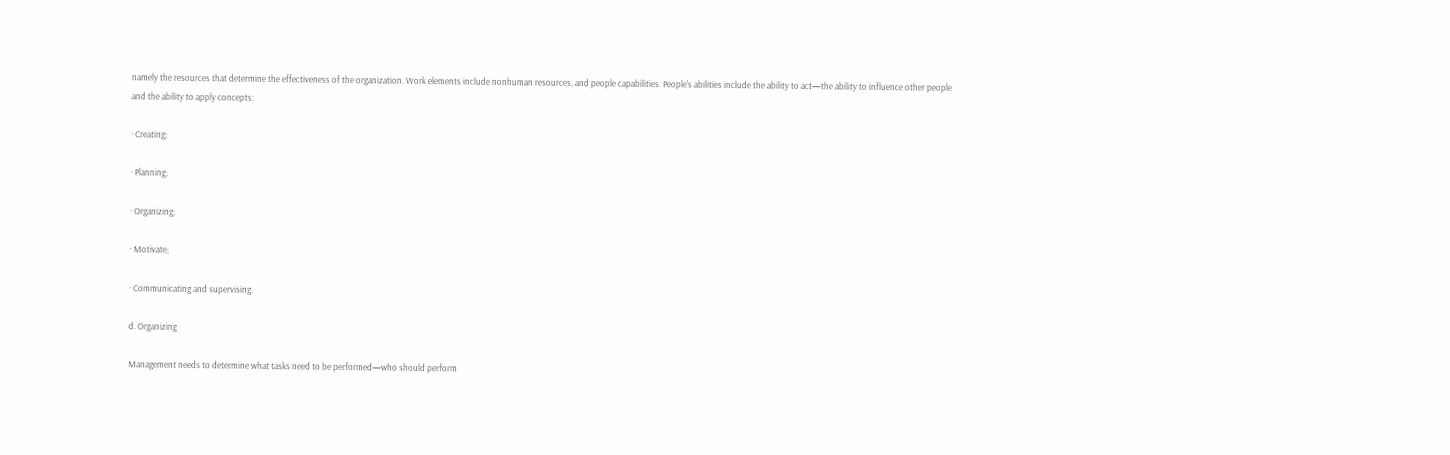namely the resources that determine the effectiveness of the organization. Work elements include nonhuman resources, and people capabilities. People's abilities include the ability to act—the ability to influence other people and the ability to apply concepts:

· Creating;

· Planning;

· Organizing;

· Motivate;

· Communicating and supervising.

d. Organizing

Management needs to determine what tasks need to be performed—who should perform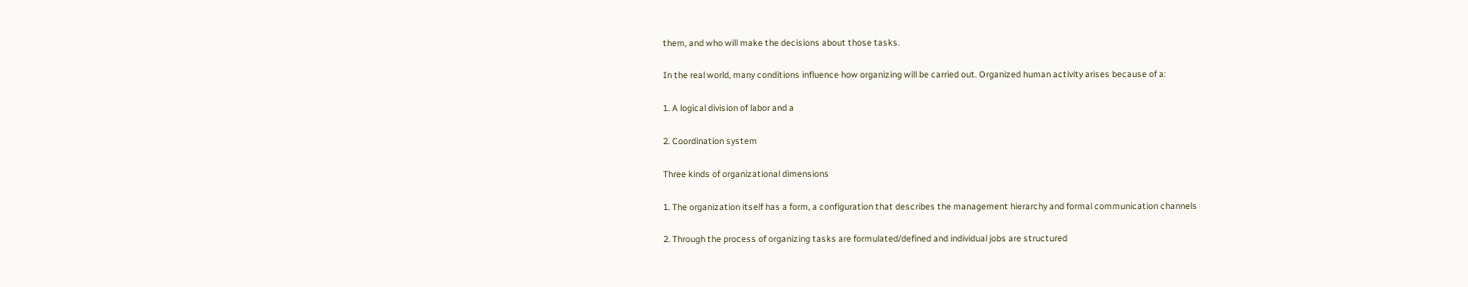them, and who will make the decisions about those tasks.

In the real world, many conditions influence how organizing will be carried out. Organized human activity arises because of a:

1. A logical division of labor and a

2. Coordination system

Three kinds of organizational dimensions

1. The organization itself has a form, a configuration that describes the management hierarchy and formal communication channels

2. Through the process of organizing tasks are formulated/defined and individual jobs are structured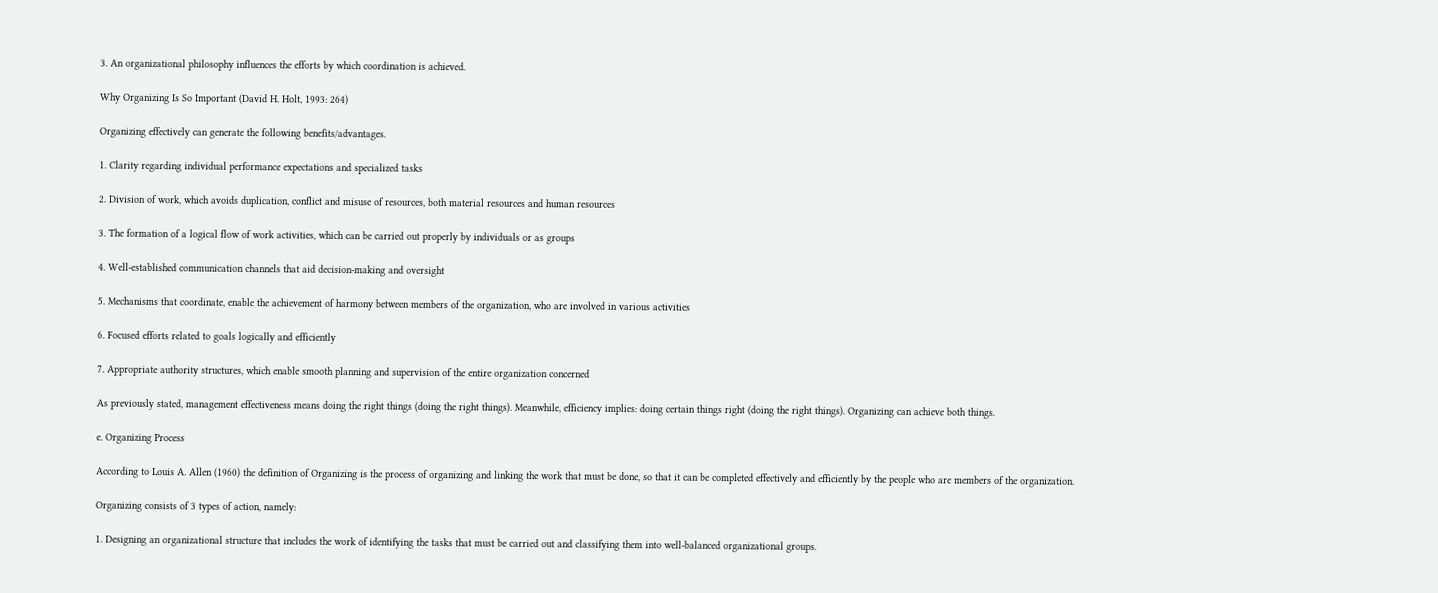3. An organizational philosophy influences the efforts by which coordination is achieved.

Why Organizing Is So Important (David H. Holt, 1993: 264)

Organizing effectively can generate the following benefits/advantages.

1. Clarity regarding individual performance expectations and specialized tasks

2. Division of work, which avoids duplication, conflict and misuse of resources, both material resources and human resources

3. The formation of a logical flow of work activities, which can be carried out properly by individuals or as groups

4. Well-established communication channels that aid decision-making and oversight

5. Mechanisms that coordinate, enable the achievement of harmony between members of the organization, who are involved in various activities

6. Focused efforts related to goals logically and efficiently

7. Appropriate authority structures, which enable smooth planning and supervision of the entire organization concerned

As previously stated, management effectiveness means doing the right things (doing the right things). Meanwhile, efficiency implies: doing certain things right (doing the right things). Organizing can achieve both things.

e. Organizing Process

According to Louis A. Allen (1960) the definition of Organizing is the process of organizing and linking the work that must be done, so that it can be completed effectively and efficiently by the people who are members of the organization.

Organizing consists of 3 types of action, namely:

1. Designing an organizational structure that includes the work of identifying the tasks that must be carried out and classifying them into well-balanced organizational groups.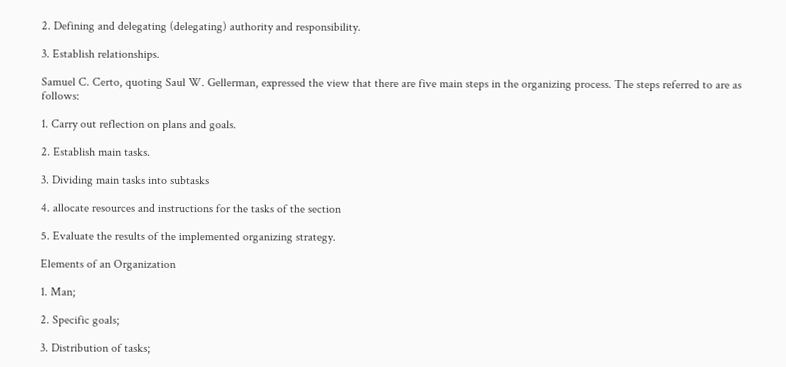2. Defining and delegating (delegating) authority and responsibility.

3. Establish relationships.

Samuel C. Certo, quoting Saul W. Gellerman, expressed the view that there are five main steps in the organizing process. The steps referred to are as follows:

1. Carry out reflection on plans and goals.

2. Establish main tasks.

3. Dividing main tasks into subtasks

4. allocate resources and instructions for the tasks of the section

5. Evaluate the results of the implemented organizing strategy.

Elements of an Organization

1. Man;

2. Specific goals;

3. Distribution of tasks;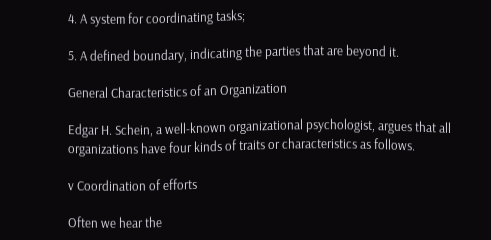4. A system for coordinating tasks;

5. A defined boundary, indicating the parties that are beyond it.

General Characteristics of an Organization

Edgar H. Schein, a well-known organizational psychologist, argues that all organizations have four kinds of traits or characteristics as follows.

v Coordination of efforts

Often we hear the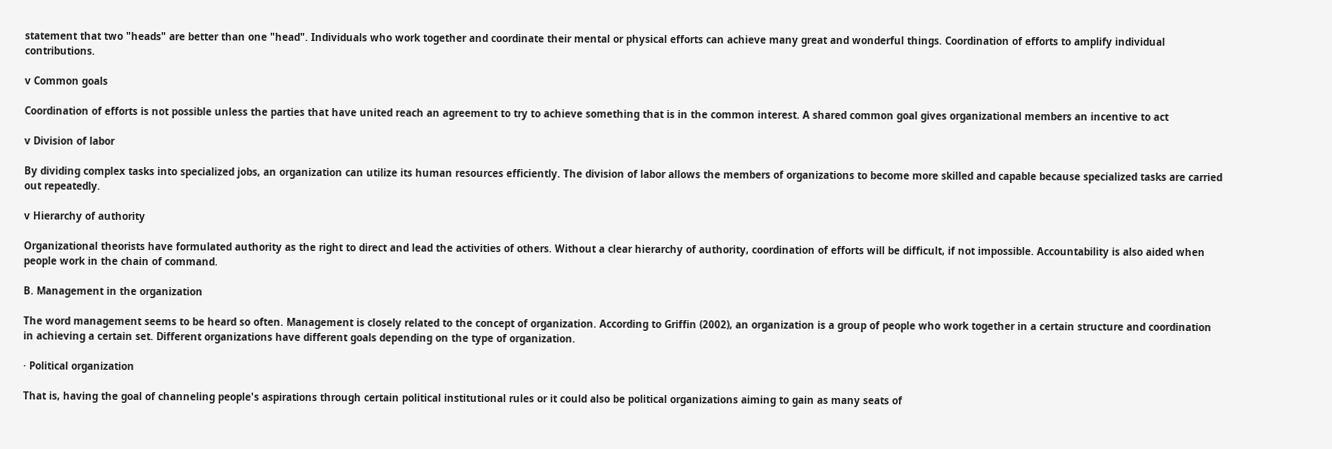statement that two "heads" are better than one "head". Individuals who work together and coordinate their mental or physical efforts can achieve many great and wonderful things. Coordination of efforts to amplify individual contributions.

v Common goals

Coordination of efforts is not possible unless the parties that have united reach an agreement to try to achieve something that is in the common interest. A shared common goal gives organizational members an incentive to act

v Division of labor

By dividing complex tasks into specialized jobs, an organization can utilize its human resources efficiently. The division of labor allows the members of organizations to become more skilled and capable because specialized tasks are carried out repeatedly.

v Hierarchy of authority

Organizational theorists have formulated authority as the right to direct and lead the activities of others. Without a clear hierarchy of authority, coordination of efforts will be difficult, if not impossible. Accountability is also aided when people work in the chain of command.

B. Management in the organization

The word management seems to be heard so often. Management is closely related to the concept of organization. According to Griffin (2002), an organization is a group of people who work together in a certain structure and coordination in achieving a certain set. Different organizations have different goals depending on the type of organization.

· Political organization

That is, having the goal of channeling people's aspirations through certain political institutional rules or it could also be political organizations aiming to gain as many seats of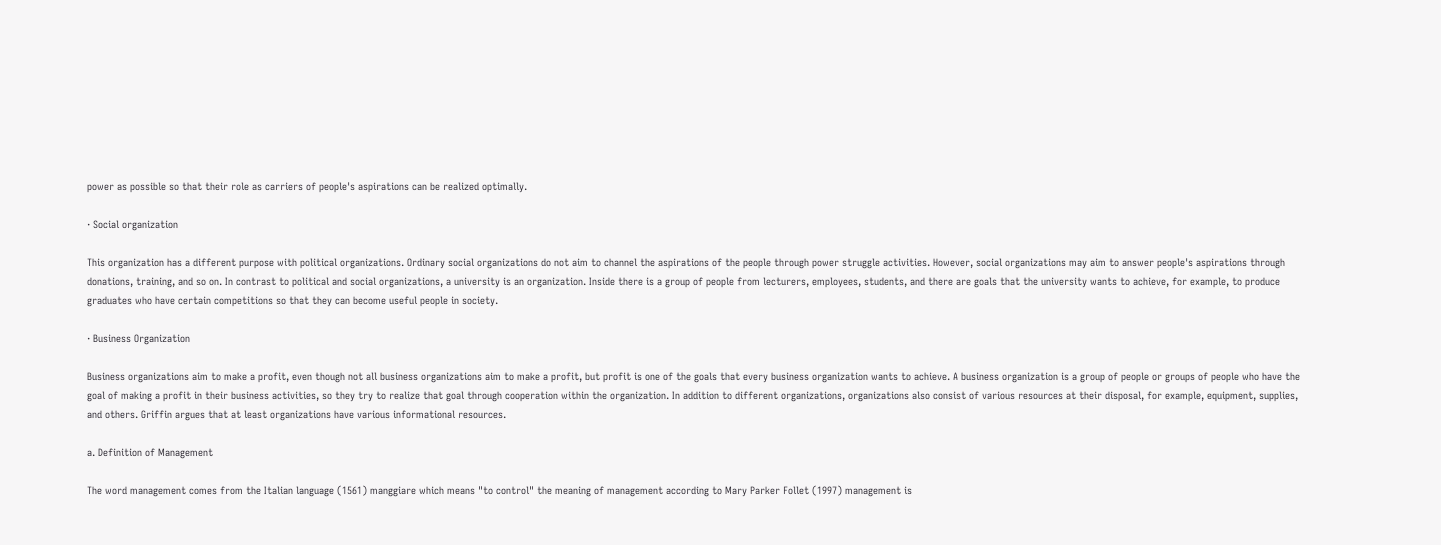power as possible so that their role as carriers of people's aspirations can be realized optimally.

· Social organization

This organization has a different purpose with political organizations. Ordinary social organizations do not aim to channel the aspirations of the people through power struggle activities. However, social organizations may aim to answer people's aspirations through donations, training, and so on. In contrast to political and social organizations, a university is an organization. Inside there is a group of people from lecturers, employees, students, and there are goals that the university wants to achieve, for example, to produce graduates who have certain competitions so that they can become useful people in society.

· Business Organization

Business organizations aim to make a profit, even though not all business organizations aim to make a profit, but profit is one of the goals that every business organization wants to achieve. A business organization is a group of people or groups of people who have the goal of making a profit in their business activities, so they try to realize that goal through cooperation within the organization. In addition to different organizations, organizations also consist of various resources at their disposal, for example, equipment, supplies, and others. Griffin argues that at least organizations have various informational resources.

a. Definition of Management

The word management comes from the Italian language (1561) manggiare which means "to control" the meaning of management according to Mary Parker Follet (1997) management is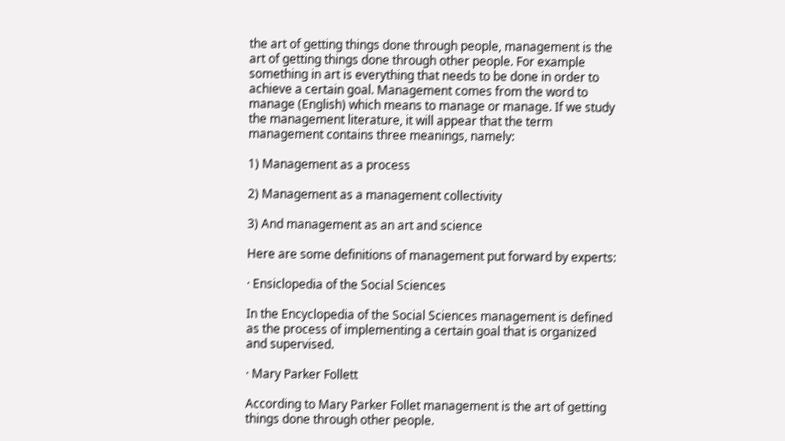the art of getting things done through people, management is the art of getting things done through other people. For example something in art is everything that needs to be done in order to achieve a certain goal. Management comes from the word to manage (English) which means to manage or manage. If we study the management literature, it will appear that the term management contains three meanings, namely:

1) Management as a process

2) Management as a management collectivity

3) And management as an art and science

Here are some definitions of management put forward by experts:

· Ensiclopedia of the Social Sciences

In the Encyclopedia of the Social Sciences management is defined as the process of implementing a certain goal that is organized and supervised.

· Mary Parker Follett

According to Mary Parker Follet management is the art of getting things done through other people.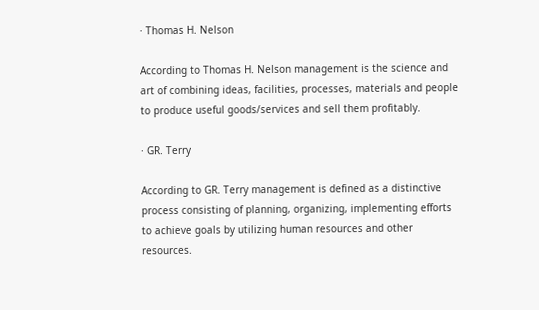· Thomas H. Nelson

According to Thomas H. Nelson management is the science and art of combining ideas, facilities, processes, materials and people to produce useful goods/services and sell them profitably.

· GR. Terry

According to GR. Terry management is defined as a distinctive process consisting of planning, organizing, implementing efforts to achieve goals by utilizing human resources and other resources.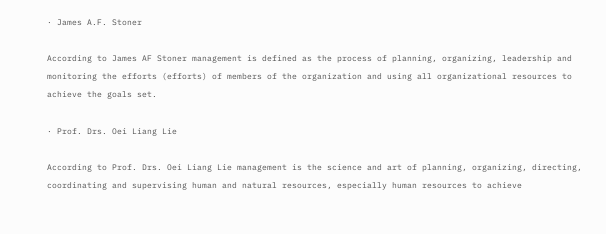· James A.F. Stoner

According to James AF Stoner management is defined as the process of planning, organizing, leadership and monitoring the efforts (efforts) of members of the organization and using all organizational resources to achieve the goals set.

· Prof. Drs. Oei Liang Lie

According to Prof. Drs. Oei Liang Lie management is the science and art of planning, organizing, directing, coordinating and supervising human and natural resources, especially human resources to achieve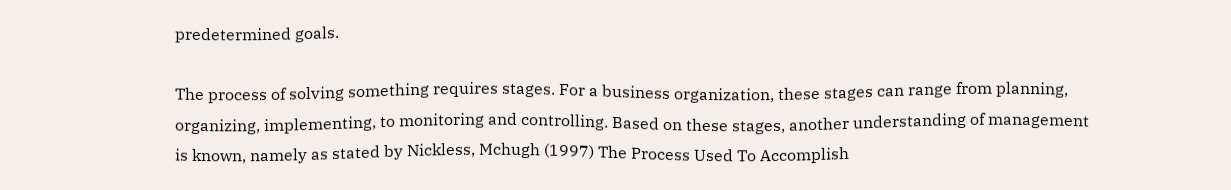predetermined goals.

The process of solving something requires stages. For a business organization, these stages can range from planning, organizing, implementing, to monitoring and controlling. Based on these stages, another understanding of management is known, namely as stated by Nickless, Mchugh (1997) The Process Used To Accomplish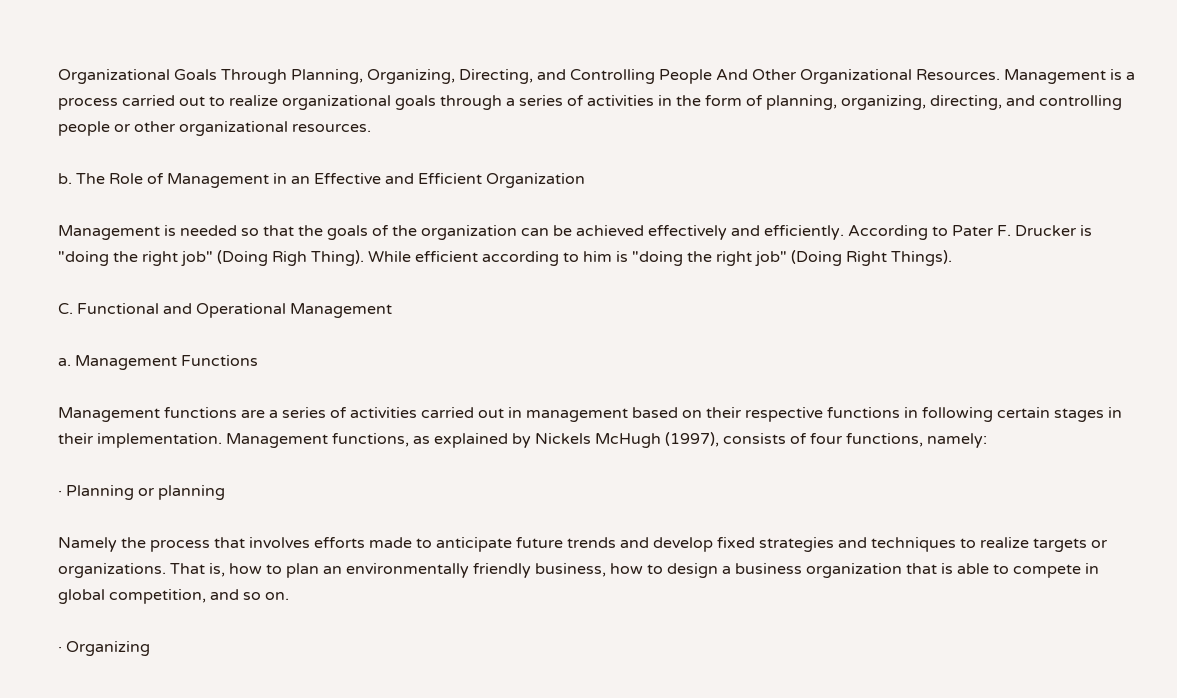Organizational Goals Through Planning, Organizing, Directing, and Controlling People And Other Organizational Resources. Management is a process carried out to realize organizational goals through a series of activities in the form of planning, organizing, directing, and controlling people or other organizational resources.

b. The Role of Management in an Effective and Efficient Organization

Management is needed so that the goals of the organization can be achieved effectively and efficiently. According to Pater F. Drucker is "doing the right job" (Doing Righ Thing). While efficient according to him is "doing the right job" (Doing Right Things).

C. Functional and Operational Management

a. Management Functions

Management functions are a series of activities carried out in management based on their respective functions in following certain stages in their implementation. Management functions, as explained by Nickels McHugh (1997), consists of four functions, namely:

· Planning or planning

Namely the process that involves efforts made to anticipate future trends and develop fixed strategies and techniques to realize targets or organizations. That is, how to plan an environmentally friendly business, how to design a business organization that is able to compete in global competition, and so on.

· Organizing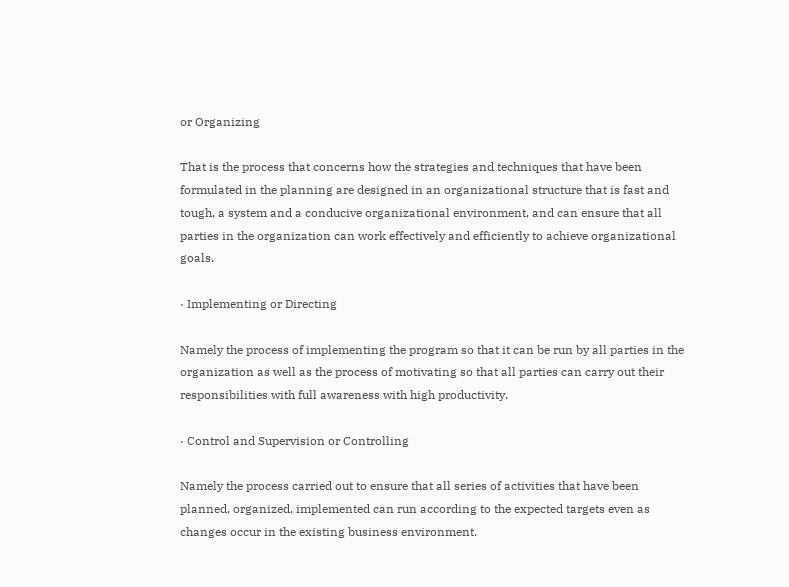or Organizing

That is the process that concerns how the strategies and techniques that have been formulated in the planning are designed in an organizational structure that is fast and tough, a system and a conducive organizational environment, and can ensure that all parties in the organization can work effectively and efficiently to achieve organizational goals.

· Implementing or Directing

Namely the process of implementing the program so that it can be run by all parties in the organization as well as the process of motivating so that all parties can carry out their responsibilities with full awareness with high productivity.

· Control and Supervision or Controlling

Namely the process carried out to ensure that all series of activities that have been planned, organized, implemented can run according to the expected targets even as changes occur in the existing business environment.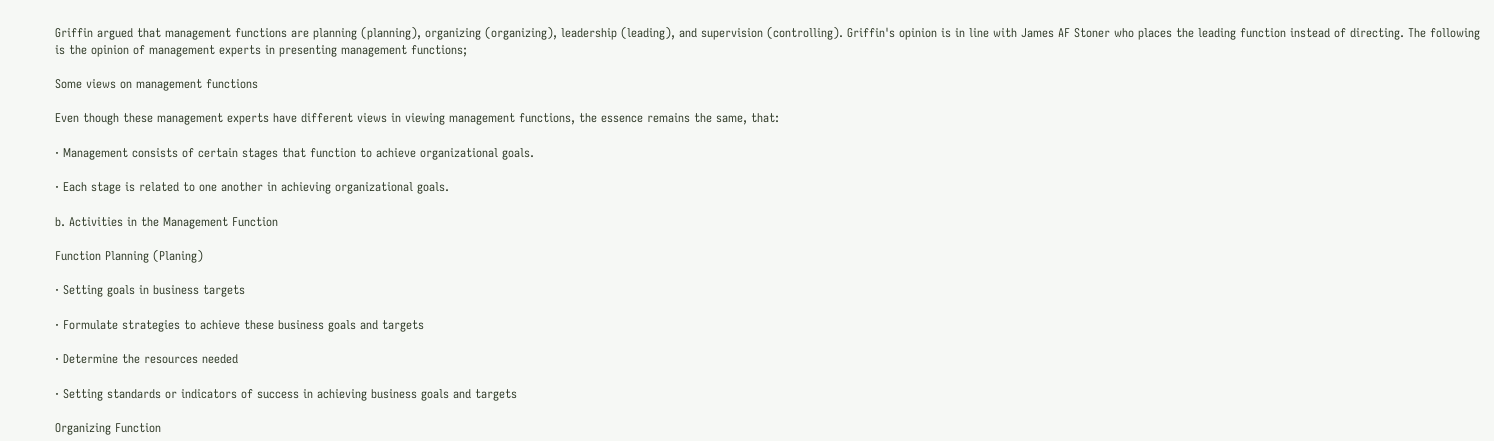Griffin argued that management functions are planning (planning), organizing (organizing), leadership (leading), and supervision (controlling). Griffin's opinion is in line with James AF Stoner who places the leading function instead of directing. The following is the opinion of management experts in presenting management functions;

Some views on management functions

Even though these management experts have different views in viewing management functions, the essence remains the same, that:

· Management consists of certain stages that function to achieve organizational goals.

· Each stage is related to one another in achieving organizational goals.

b. Activities in the Management Function

Function Planning (Planing)

· Setting goals in business targets

· Formulate strategies to achieve these business goals and targets

· Determine the resources needed

· Setting standards or indicators of success in achieving business goals and targets

Organizing Function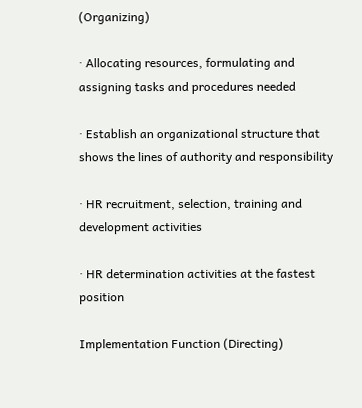(Organizing)

· Allocating resources, formulating and assigning tasks and procedures needed

· Establish an organizational structure that shows the lines of authority and responsibility

· HR recruitment, selection, training and development activities

· HR determination activities at the fastest position

Implementation Function (Directing)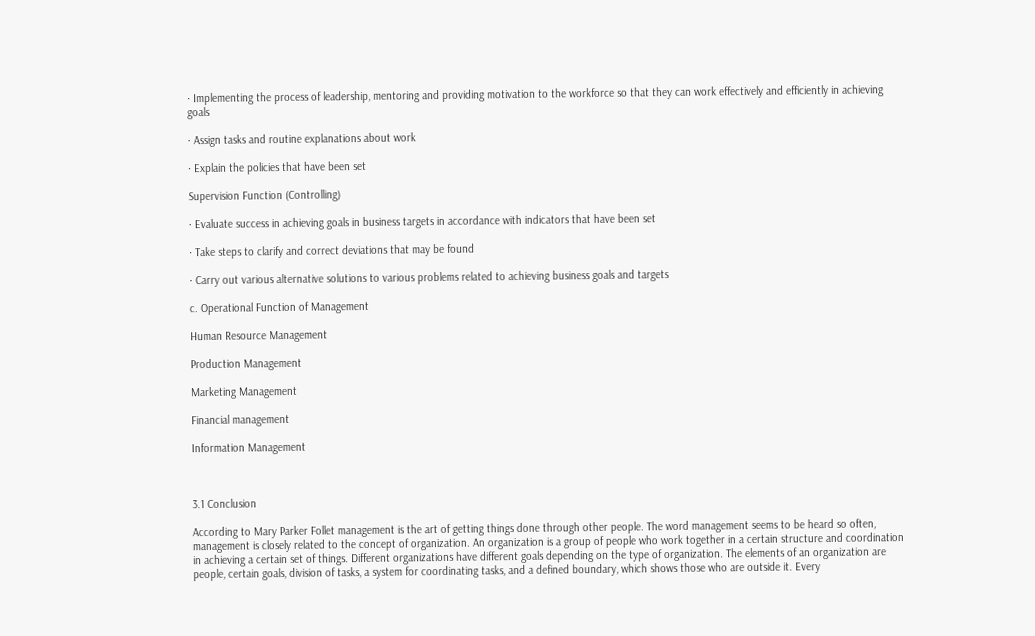· Implementing the process of leadership, mentoring and providing motivation to the workforce so that they can work effectively and efficiently in achieving goals

· Assign tasks and routine explanations about work

· Explain the policies that have been set

Supervision Function (Controlling)

· Evaluate success in achieving goals in business targets in accordance with indicators that have been set

· Take steps to clarify and correct deviations that may be found

· Carry out various alternative solutions to various problems related to achieving business goals and targets

c. Operational Function of Management

Human Resource Management

Production Management

Marketing Management

Financial management

Information Management



3.1 Conclusion

According to Mary Parker Follet management is the art of getting things done through other people. The word management seems to be heard so often, management is closely related to the concept of organization. An organization is a group of people who work together in a certain structure and coordination in achieving a certain set of things. Different organizations have different goals depending on the type of organization. The elements of an organization are people, certain goals, division of tasks, a system for coordinating tasks, and a defined boundary, which shows those who are outside it. Every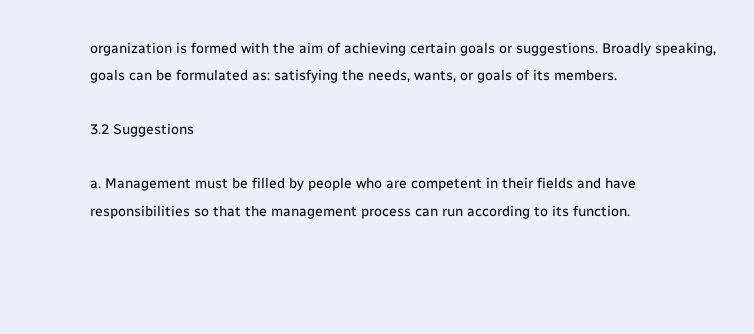organization is formed with the aim of achieving certain goals or suggestions. Broadly speaking, goals can be formulated as: satisfying the needs, wants, or goals of its members.

3.2 Suggestions

a. Management must be filled by people who are competent in their fields and have responsibilities so that the management process can run according to its function.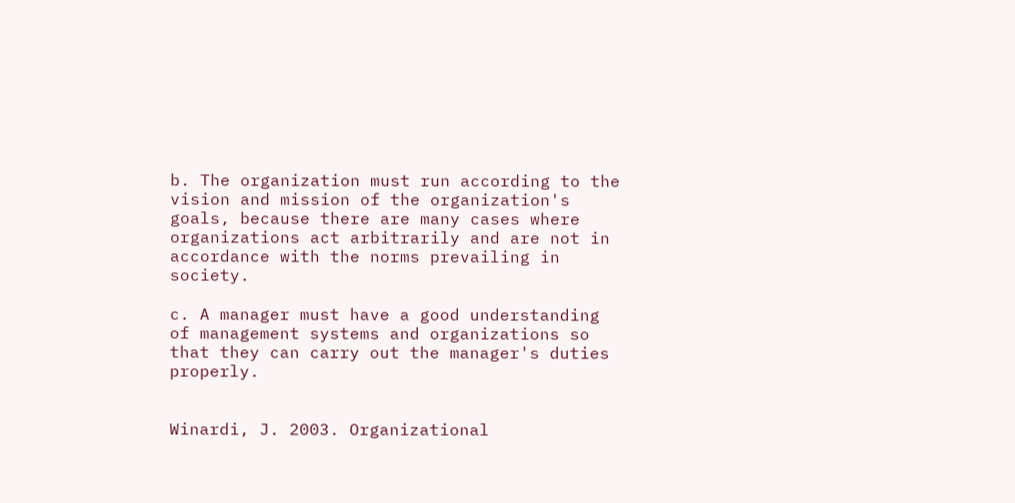b. The organization must run according to the vision and mission of the organization's goals, because there are many cases where organizations act arbitrarily and are not in accordance with the norms prevailing in society.

c. A manager must have a good understanding of management systems and organizations so that they can carry out the manager's duties properly.


Winardi, J. 2003. Organizational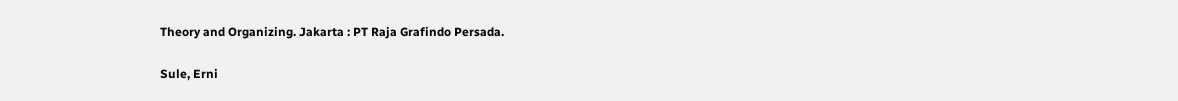Theory and Organizing. Jakarta : PT Raja Grafindo Persada.

Sule, Erni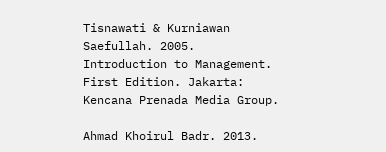Tisnawati & Kurniawan Saefullah. 2005. Introduction to Management. First Edition. Jakarta: Kencana Prenada Media Group.

Ahmad Khoirul Badr. 2013.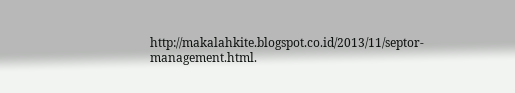http://makalahkite.blogspot.co.id/2013/11/septor-management.html.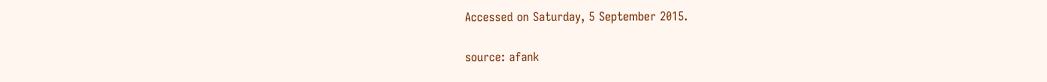Accessed on Saturday, 5 September 2015.

source: afank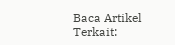Baca Artikel Terkait: